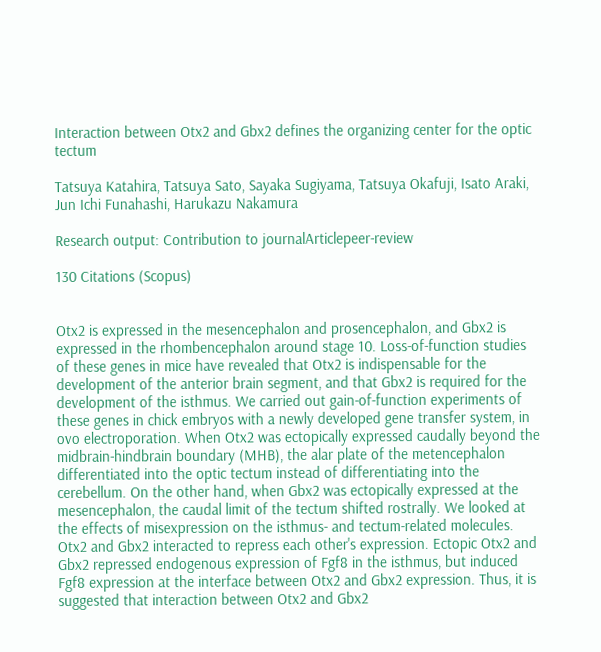Interaction between Otx2 and Gbx2 defines the organizing center for the optic tectum

Tatsuya Katahira, Tatsuya Sato, Sayaka Sugiyama, Tatsuya Okafuji, Isato Araki, Jun Ichi Funahashi, Harukazu Nakamura

Research output: Contribution to journalArticlepeer-review

130 Citations (Scopus)


Otx2 is expressed in the mesencephalon and prosencephalon, and Gbx2 is expressed in the rhombencephalon around stage 10. Loss-of-function studies of these genes in mice have revealed that Otx2 is indispensable for the development of the anterior brain segment, and that Gbx2 is required for the development of the isthmus. We carried out gain-of-function experiments of these genes in chick embryos with a newly developed gene transfer system, in ovo electroporation. When Otx2 was ectopically expressed caudally beyond the midbrain-hindbrain boundary (MHB), the alar plate of the metencephalon differentiated into the optic tectum instead of differentiating into the cerebellum. On the other hand, when Gbx2 was ectopically expressed at the mesencephalon, the caudal limit of the tectum shifted rostrally. We looked at the effects of misexpression on the isthmus- and tectum-related molecules. Otx2 and Gbx2 interacted to repress each other's expression. Ectopic Otx2 and Gbx2 repressed endogenous expression of Fgf8 in the isthmus, but induced Fgf8 expression at the interface between Otx2 and Gbx2 expression. Thus, it is suggested that interaction between Otx2 and Gbx2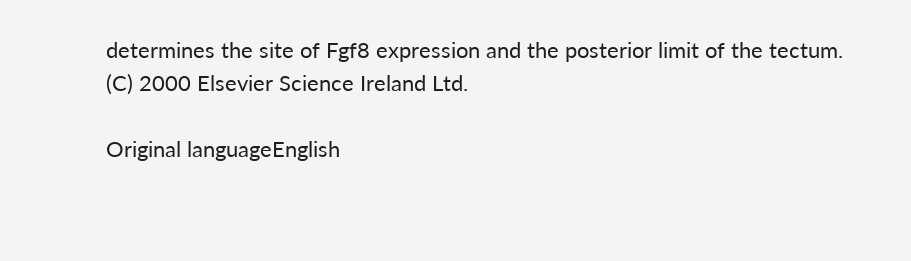determines the site of Fgf8 expression and the posterior limit of the tectum. (C) 2000 Elsevier Science Ireland Ltd.

Original languageEnglish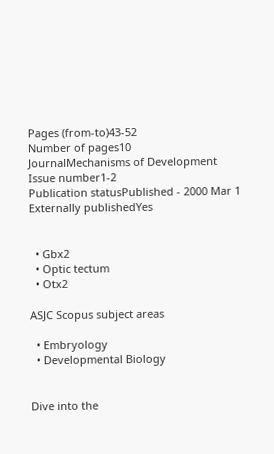Pages (from-to)43-52
Number of pages10
JournalMechanisms of Development
Issue number1-2
Publication statusPublished - 2000 Mar 1
Externally publishedYes


  • Gbx2
  • Optic tectum
  • Otx2

ASJC Scopus subject areas

  • Embryology
  • Developmental Biology


Dive into the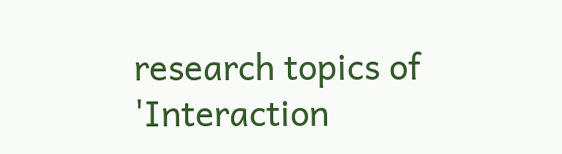research topics of 'Interaction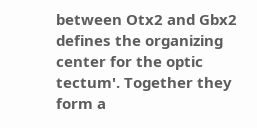between Otx2 and Gbx2 defines the organizing center for the optic tectum'. Together they form a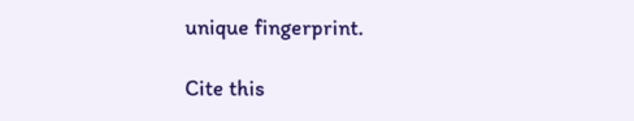unique fingerprint.

Cite this